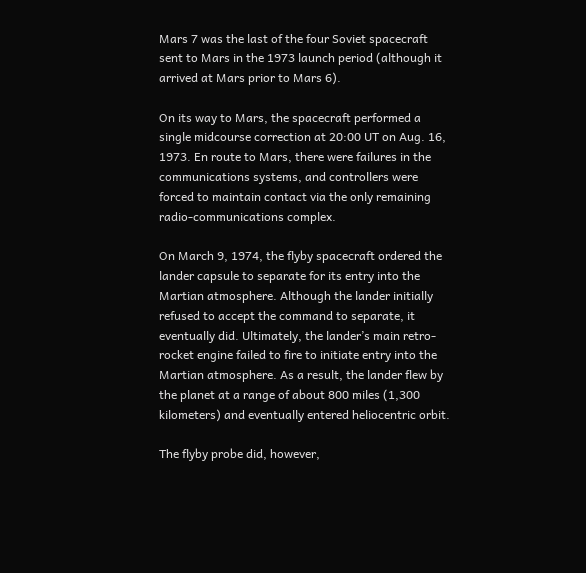Mars 7 was the last of the four Soviet spacecraft sent to Mars in the 1973 launch period (although it arrived at Mars prior to Mars 6).

On its way to Mars, the spacecraft performed a single midcourse correction at 20:00 UT on Aug. 16, 1973. En route to Mars, there were failures in the communications systems, and controllers were forced to maintain contact via the only remaining radio-communications complex.

On March 9, 1974, the flyby spacecraft ordered the lander capsule to separate for its entry into the Martian atmosphere. Although the lander initially refused to accept the command to separate, it eventually did. Ultimately, the lander’s main retro-rocket engine failed to fire to initiate entry into the Martian atmosphere. As a result, the lander flew by the planet at a range of about 800 miles (1,300 kilometers) and eventually entered heliocentric orbit.

The flyby probe did, however,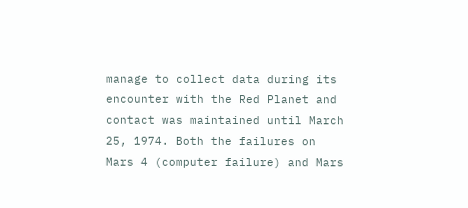manage to collect data during its encounter with the Red Planet and contact was maintained until March 25, 1974. Both the failures on Mars 4 (computer failure) and Mars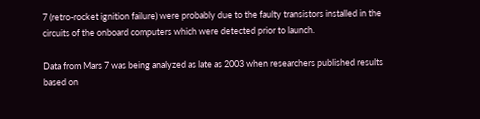7 (retro-rocket ignition failure) were probably due to the faulty transistors installed in the circuits of the onboard computers which were detected prior to launch.

Data from Mars 7 was being analyzed as late as 2003 when researchers published results based on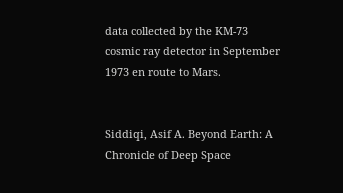data collected by the KM-73 cosmic ray detector in September 1973 en route to Mars.


Siddiqi, Asif A. Beyond Earth: A Chronicle of Deep Space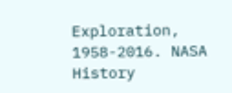Exploration, 1958-2016. NASA History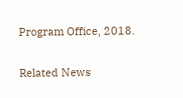Program Office, 2018.

Related News